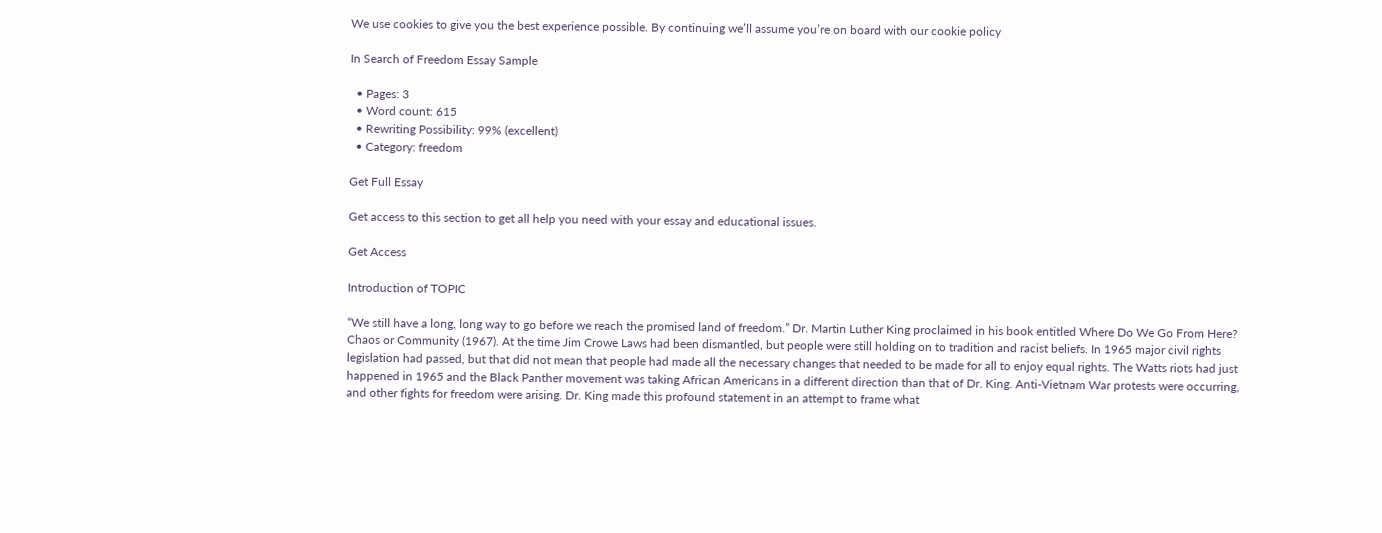We use cookies to give you the best experience possible. By continuing we’ll assume you’re on board with our cookie policy

In Search of Freedom Essay Sample

  • Pages: 3
  • Word count: 615
  • Rewriting Possibility: 99% (excellent)
  • Category: freedom

Get Full Essay

Get access to this section to get all help you need with your essay and educational issues.

Get Access

Introduction of TOPIC

“We still have a long, long way to go before we reach the promised land of freedom.” Dr. Martin Luther King proclaimed in his book entitled Where Do We Go From Here? Chaos or Community (1967). At the time Jim Crowe Laws had been dismantled, but people were still holding on to tradition and racist beliefs. In 1965 major civil rights legislation had passed, but that did not mean that people had made all the necessary changes that needed to be made for all to enjoy equal rights. The Watts riots had just happened in 1965 and the Black Panther movement was taking African Americans in a different direction than that of Dr. King. Anti-Vietnam War protests were occurring, and other fights for freedom were arising. Dr. King made this profound statement in an attempt to frame what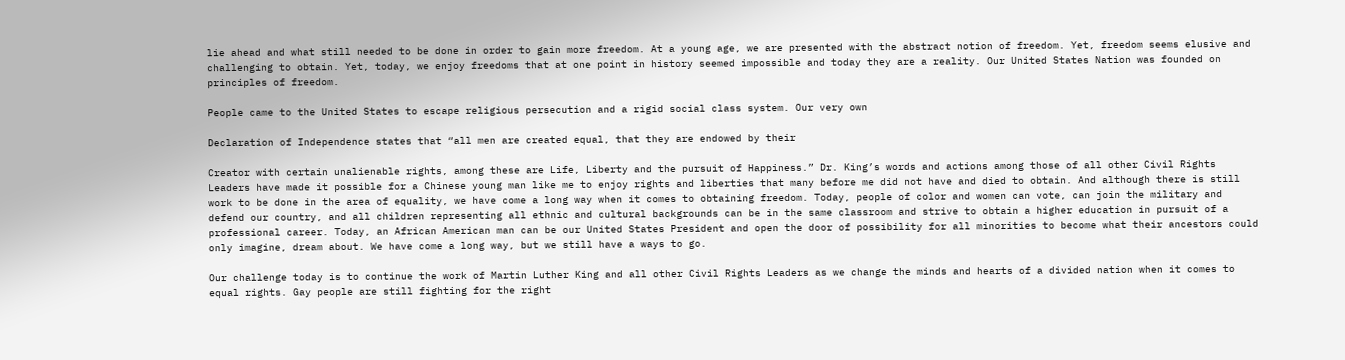lie ahead and what still needed to be done in order to gain more freedom. At a young age, we are presented with the abstract notion of freedom. Yet, freedom seems elusive and challenging to obtain. Yet, today, we enjoy freedoms that at one point in history seemed impossible and today they are a reality. Our United States Nation was founded on principles of freedom.

People came to the United States to escape religious persecution and a rigid social class system. Our very own

Declaration of Independence states that “all men are created equal, that they are endowed by their

Creator with certain unalienable rights, among these are Life, Liberty and the pursuit of Happiness.” Dr. King’s words and actions among those of all other Civil Rights Leaders have made it possible for a Chinese young man like me to enjoy rights and liberties that many before me did not have and died to obtain. And although there is still work to be done in the area of equality, we have come a long way when it comes to obtaining freedom. Today, people of color and women can vote, can join the military and defend our country, and all children representing all ethnic and cultural backgrounds can be in the same classroom and strive to obtain a higher education in pursuit of a professional career. Today, an African American man can be our United States President and open the door of possibility for all minorities to become what their ancestors could only imagine, dream about. We have come a long way, but we still have a ways to go.

Our challenge today is to continue the work of Martin Luther King and all other Civil Rights Leaders as we change the minds and hearts of a divided nation when it comes to equal rights. Gay people are still fighting for the right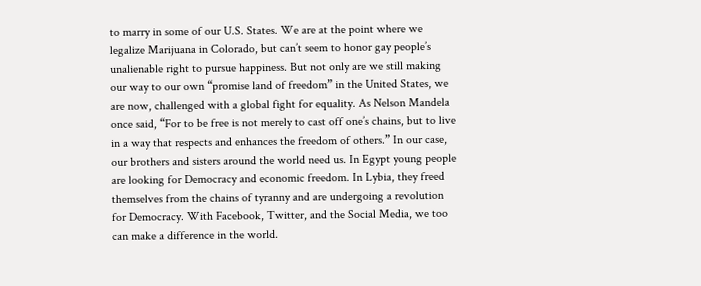to marry in some of our U.S. States. We are at the point where we legalize Marijuana in Colorado, but can’t seem to honor gay people’s unalienable right to pursue happiness. But not only are we still making our way to our own “promise land of freedom” in the United States, we are now, challenged with a global fight for equality. As Nelson Mandela once said, “For to be free is not merely to cast off one’s chains, but to live in a way that respects and enhances the freedom of others.” In our case, our brothers and sisters around the world need us. In Egypt young people are looking for Democracy and economic freedom. In Lybia, they freed themselves from the chains of tyranny and are undergoing a revolution for Democracy. With Facebook, Twitter, and the Social Media, we too can make a difference in the world.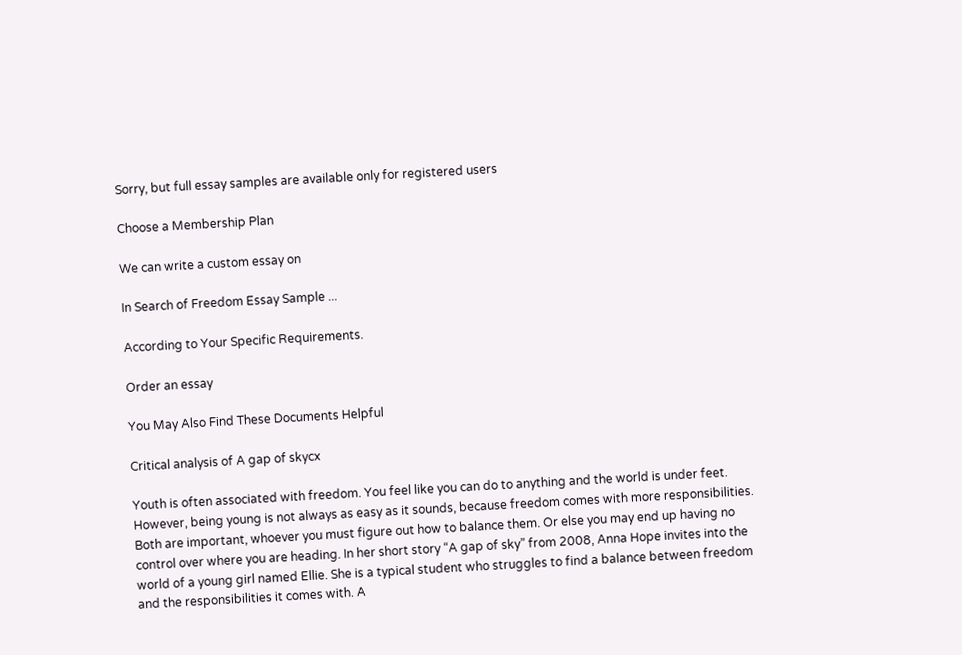Sorry, but full essay samples are available only for registered users

Choose a Membership Plan

We can write a custom essay on

In Search of Freedom Essay Sample ...

According to Your Specific Requirements.

Order an essay

You May Also Find These Documents Helpful

Critical analysis of A gap of skycx

Youth is often associated with freedom. You feel like you can do to anything and the world is under feet. However, being young is not always as easy as it sounds, because freedom comes with more responsibilities. Both are important, whoever you must figure out how to balance them. Or else you may end up having no control over where you are heading. In her short story “A gap of sky” from 2008, Anna Hope invites into the world of a young girl named Ellie. She is a typical student who struggles to find a balance between freedom and the responsibilities it comes with. A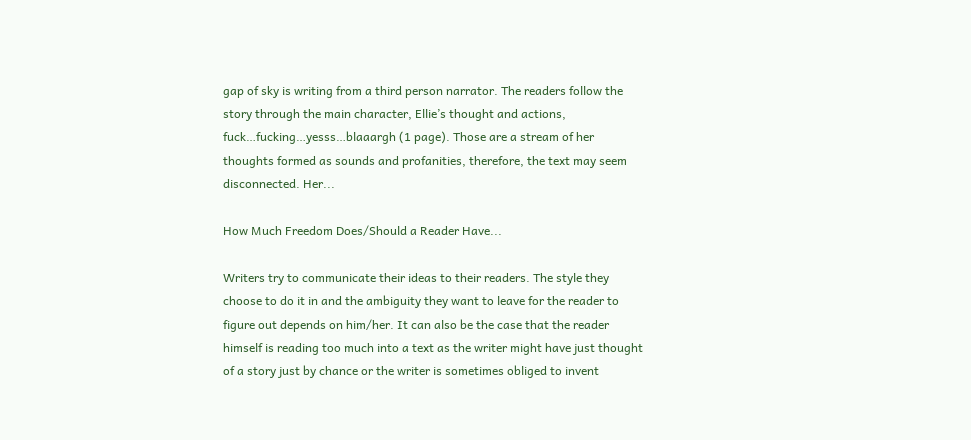gap of sky is writing from a third person narrator. The readers follow the story through the main character, Ellie’s thought and actions, fuck…fucking…yesss…blaaargh (1 page). Those are a stream of her thoughts formed as sounds and profanities, therefore, the text may seem disconnected. Her...

How Much Freedom Does/Should a Reader Have...

Writers try to communicate their ideas to their readers. The style they choose to do it in and the ambiguity they want to leave for the reader to figure out depends on him/her. It can also be the case that the reader himself is reading too much into a text as the writer might have just thought of a story just by chance or the writer is sometimes obliged to invent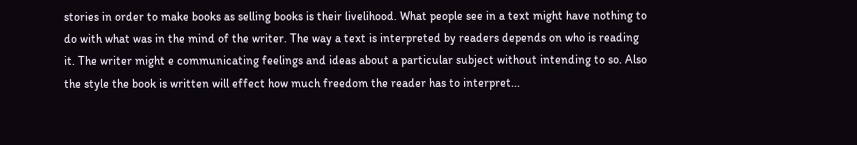stories in order to make books as selling books is their livelihood. What people see in a text might have nothing to do with what was in the mind of the writer. The way a text is interpreted by readers depends on who is reading it. The writer might e communicating feelings and ideas about a particular subject without intending to so. Also the style the book is written will effect how much freedom the reader has to interpret...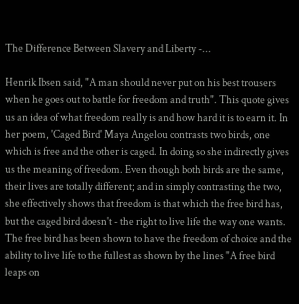The Difference Between Slavery and Liberty -...

Henrik Ibsen said, "A man should never put on his best trousers when he goes out to battle for freedom and truth". This quote gives us an idea of what freedom really is and how hard it is to earn it. In her poem, 'Caged Bird' Maya Angelou contrasts two birds, one which is free and the other is caged. In doing so she indirectly gives us the meaning of freedom. Even though both birds are the same, their lives are totally different; and in simply contrasting the two, she effectively shows that freedom is that which the free bird has, but the caged bird doesn't - the right to live life the way one wants. The free bird has been shown to have the freedom of choice and the ability to live life to the fullest as shown by the lines "A free bird leaps on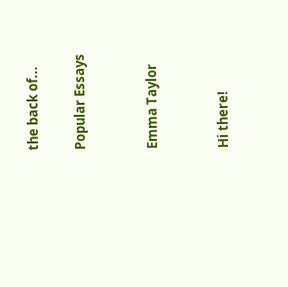the back of...

Popular Essays


Emma Taylor


Hi there!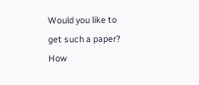Would you like to get such a paper?
How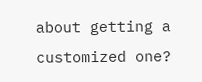about getting a customized one?